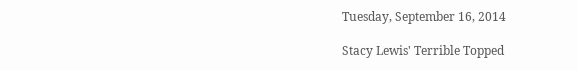Tuesday, September 16, 2014

Stacy Lewis' Terrible Topped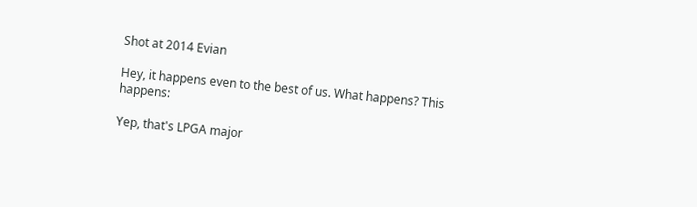Shot at 2014 Evian

Hey, it happens even to the best of us. What happens? This happens:

Yep, that's LPGA major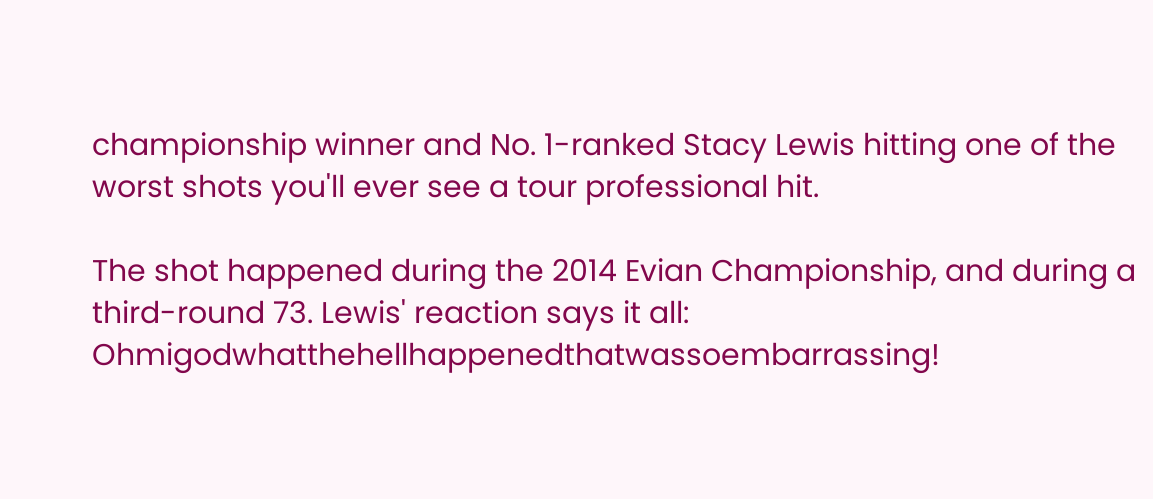championship winner and No. 1-ranked Stacy Lewis hitting one of the worst shots you'll ever see a tour professional hit.

The shot happened during the 2014 Evian Championship, and during a third-round 73. Lewis' reaction says it all: Ohmigodwhatthehellhappenedthatwassoembarrassing!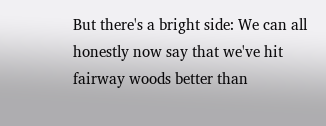But there's a bright side: We can all honestly now say that we've hit fairway woods better than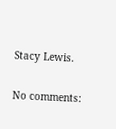Stacy Lewis.

No comments: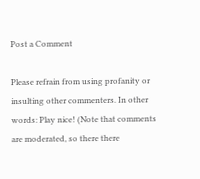Post a Comment

Please refrain from using profanity or insulting other commenters. In other words: Play nice! (Note that comments are moderated, so there there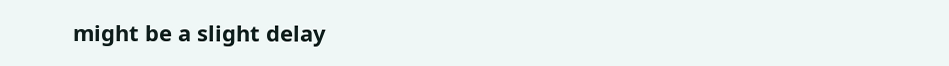might be a slight delay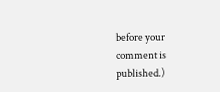before your comment is published.)